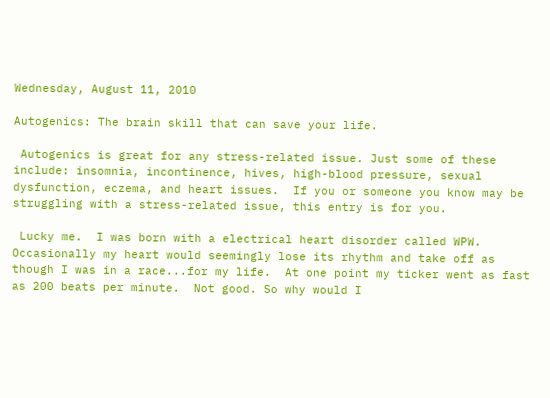Wednesday, August 11, 2010

Autogenics: The brain skill that can save your life.

 Autogenics is great for any stress-related issue. Just some of these include: insomnia, incontinence, hives, high-blood pressure, sexual dysfunction, eczema, and heart issues.  If you or someone you know may be struggling with a stress-related issue, this entry is for you.

 Lucky me.  I was born with a electrical heart disorder called WPW. Occasionally my heart would seemingly lose its rhythm and take off as though I was in a race...for my life.  At one point my ticker went as fast as 200 beats per minute.  Not good. So why would I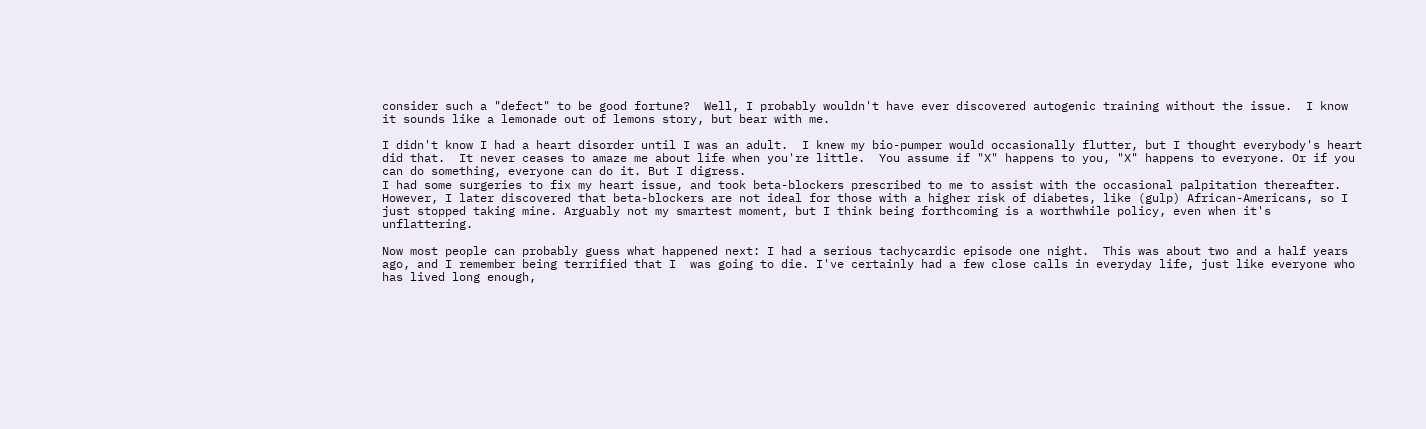consider such a "defect" to be good fortune?  Well, I probably wouldn't have ever discovered autogenic training without the issue.  I know it sounds like a lemonade out of lemons story, but bear with me.

I didn't know I had a heart disorder until I was an adult.  I knew my bio-pumper would occasionally flutter, but I thought everybody's heart did that.  It never ceases to amaze me about life when you're little.  You assume if "X" happens to you, "X" happens to everyone. Or if you can do something, everyone can do it. But I digress.
I had some surgeries to fix my heart issue, and took beta-blockers prescribed to me to assist with the occasional palpitation thereafter. However, I later discovered that beta-blockers are not ideal for those with a higher risk of diabetes, like (gulp) African-Americans, so I just stopped taking mine. Arguably not my smartest moment, but I think being forthcoming is a worthwhile policy, even when it's unflattering.

Now most people can probably guess what happened next: I had a serious tachycardic episode one night.  This was about two and a half years ago, and I remember being terrified that I  was going to die. I've certainly had a few close calls in everyday life, just like everyone who has lived long enough,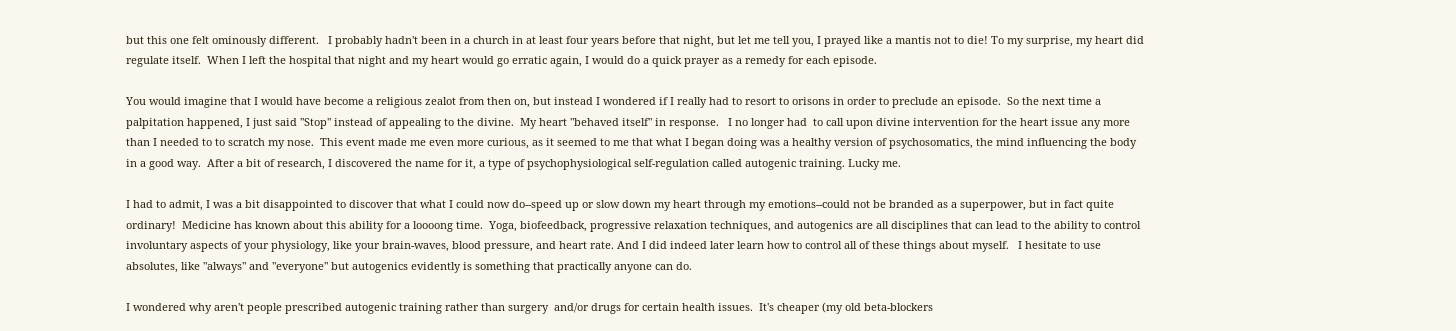but this one felt ominously different.   I probably hadn't been in a church in at least four years before that night, but let me tell you, I prayed like a mantis not to die! To my surprise, my heart did regulate itself.  When I left the hospital that night and my heart would go erratic again, I would do a quick prayer as a remedy for each episode.

You would imagine that I would have become a religious zealot from then on, but instead I wondered if I really had to resort to orisons in order to preclude an episode.  So the next time a palpitation happened, I just said "Stop" instead of appealing to the divine.  My heart "behaved itself" in response.   I no longer had  to call upon divine intervention for the heart issue any more than I needed to to scratch my nose.  This event made me even more curious, as it seemed to me that what I began doing was a healthy version of psychosomatics, the mind influencing the body in a good way.  After a bit of research, I discovered the name for it, a type of psychophysiological self-regulation called autogenic training. Lucky me.

I had to admit, I was a bit disappointed to discover that what I could now do--speed up or slow down my heart through my emotions--could not be branded as a superpower, but in fact quite ordinary!  Medicine has known about this ability for a loooong time.  Yoga, biofeedback, progressive relaxation techniques, and autogenics are all disciplines that can lead to the ability to control involuntary aspects of your physiology, like your brain-waves, blood pressure, and heart rate. And I did indeed later learn how to control all of these things about myself.   I hesitate to use absolutes, like "always" and "everyone" but autogenics evidently is something that practically anyone can do.

I wondered why aren't people prescribed autogenic training rather than surgery  and/or drugs for certain health issues.  It's cheaper (my old beta-blockers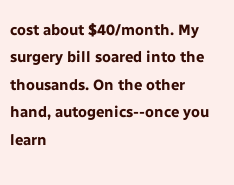cost about $40/month. My surgery bill soared into the thousands. On the other hand, autogenics--once you learn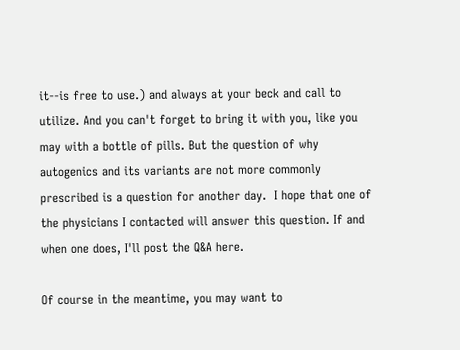it--is free to use.) and always at your beck and call to utilize. And you can't forget to bring it with you, like you may with a bottle of pills. But the question of why autogenics and its variants are not more commonly prescribed is a question for another day.  I hope that one of the physicians I contacted will answer this question. If and when one does, I'll post the Q&A here.

Of course in the meantime, you may want to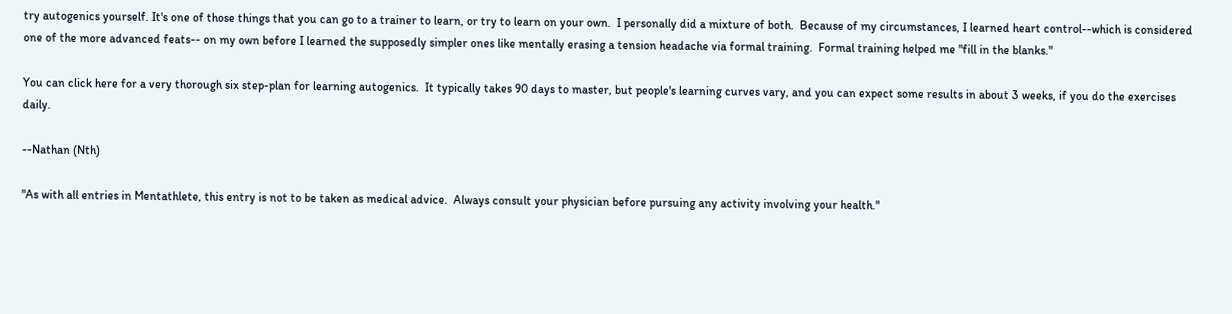try autogenics yourself. It's one of those things that you can go to a trainer to learn, or try to learn on your own.  I personally did a mixture of both.  Because of my circumstances, I learned heart control--which is considered one of the more advanced feats-- on my own before I learned the supposedly simpler ones like mentally erasing a tension headache via formal training.  Formal training helped me "fill in the blanks."

You can click here for a very thorough six step-plan for learning autogenics.  It typically takes 90 days to master, but people's learning curves vary, and you can expect some results in about 3 weeks, if you do the exercises daily.

--Nathan (Nth)

"As with all entries in Mentathlete, this entry is not to be taken as medical advice.  Always consult your physician before pursuing any activity involving your health."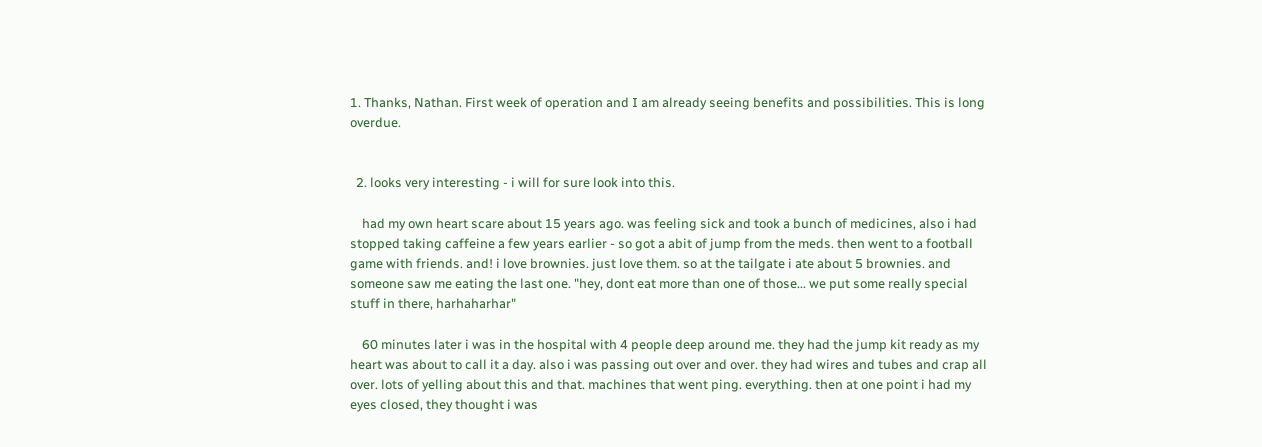1. Thanks, Nathan. First week of operation and I am already seeing benefits and possibilities. This is long overdue.


  2. looks very interesting - i will for sure look into this.

    had my own heart scare about 15 years ago. was feeling sick and took a bunch of medicines, also i had stopped taking caffeine a few years earlier - so got a abit of jump from the meds. then went to a football game with friends. and! i love brownies. just love them. so at the tailgate i ate about 5 brownies. and someone saw me eating the last one. "hey, dont eat more than one of those... we put some really special stuff in there, harhaharhar"

    60 minutes later i was in the hospital with 4 people deep around me. they had the jump kit ready as my heart was about to call it a day. also i was passing out over and over. they had wires and tubes and crap all over. lots of yelling about this and that. machines that went ping. everything. then at one point i had my eyes closed, they thought i was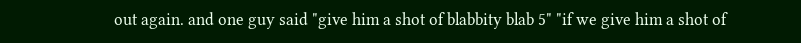out again. and one guy said "give him a shot of blabbity blab 5" "if we give him a shot of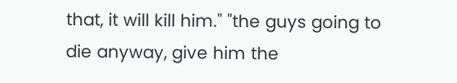that, it will kill him." "the guys going to die anyway, give him the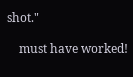shot."

    must have worked!